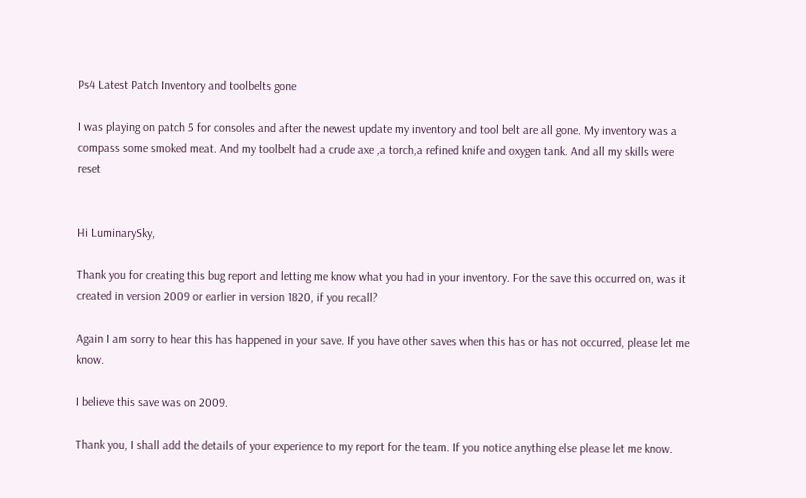Ps4 Latest Patch Inventory and toolbelts gone

I was playing on patch 5 for consoles and after the newest update my inventory and tool belt are all gone. My inventory was a compass some smoked meat. And my toolbelt had a crude axe ,a torch,a refined knife and oxygen tank. And all my skills were reset


Hi LuminarySky,

Thank you for creating this bug report and letting me know what you had in your inventory. For the save this occurred on, was it created in version 2009 or earlier in version 1820, if you recall?

Again I am sorry to hear this has happened in your save. If you have other saves when this has or has not occurred, please let me know.

I believe this save was on 2009.

Thank you, I shall add the details of your experience to my report for the team. If you notice anything else please let me know.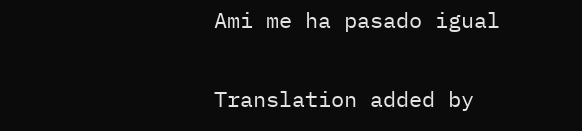Ami me ha pasado igual

Translation added by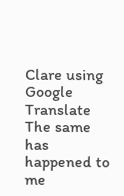Clare using Google Translate
The same has happened to me